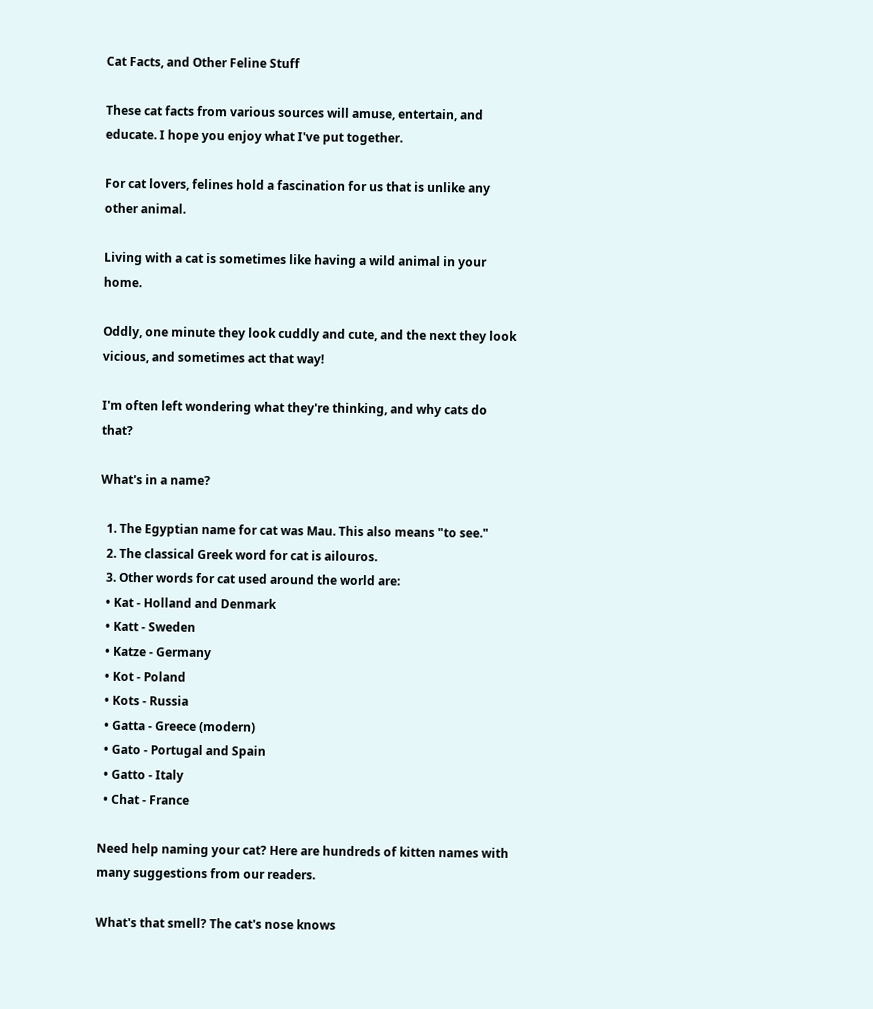Cat Facts, and Other Feline Stuff

These cat facts from various sources will amuse, entertain, and educate. I hope you enjoy what I've put together.

For cat lovers, felines hold a fascination for us that is unlike any other animal.

Living with a cat is sometimes like having a wild animal in your home.

Oddly, one minute they look cuddly and cute, and the next they look vicious, and sometimes act that way!

I'm often left wondering what they're thinking, and why cats do that?

What's in a name?

  1. The Egyptian name for cat was Mau. This also means "to see."
  2. The classical Greek word for cat is ailouros.
  3. Other words for cat used around the world are:
  • Kat - Holland and Denmark
  • Katt - Sweden
  • Katze - Germany
  • Kot - Poland
  • Kots - Russia
  • Gatta - Greece (modern)
  • Gato - Portugal and Spain
  • Gatto - Italy
  • Chat - France

Need help naming your cat? Here are hundreds of kitten names with many suggestions from our readers.

What's that smell? The cat's nose knows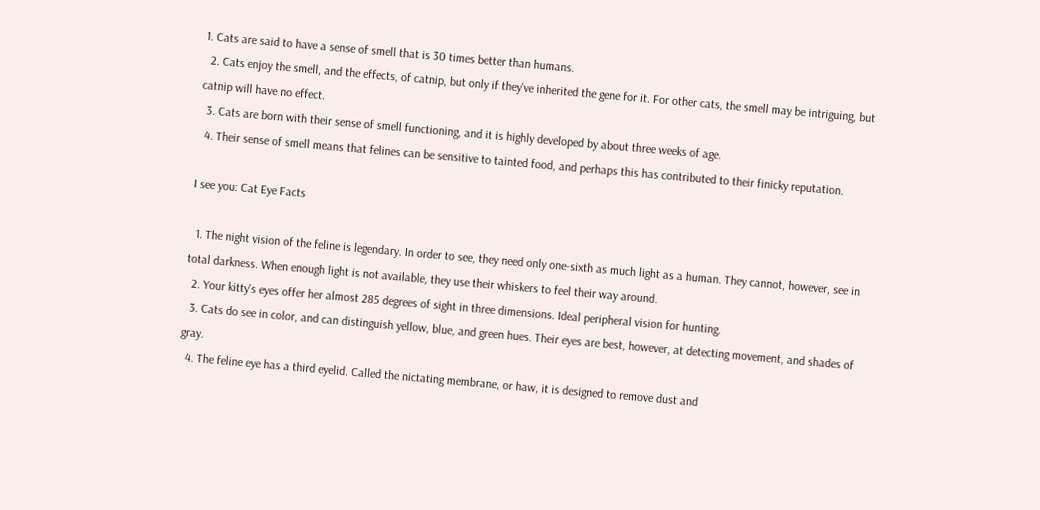1. Cats are said to have a sense of smell that is 30 times better than humans.
  2. Cats enjoy the smell, and the effects, of catnip, but only if they've inherited the gene for it. For other cats, the smell may be intriguing, but catnip will have no effect.
  3. Cats are born with their sense of smell functioning, and it is highly developed by about three weeks of age.
  4. Their sense of smell means that felines can be sensitive to tainted food, and perhaps this has contributed to their finicky reputation.

I see you: Cat Eye Facts

  1. The night vision of the feline is legendary. In order to see, they need only one-sixth as much light as a human. They cannot, however, see in total darkness. When enough light is not available, they use their whiskers to feel their way around.
  2. Your kitty's eyes offer her almost 285 degrees of sight in three dimensions. Ideal peripheral vision for hunting.
  3. Cats do see in color, and can distinguish yellow, blue, and green hues. Their eyes are best, however, at detecting movement, and shades of gray.
  4. The feline eye has a third eyelid. Called the nictating membrane, or haw, it is designed to remove dust and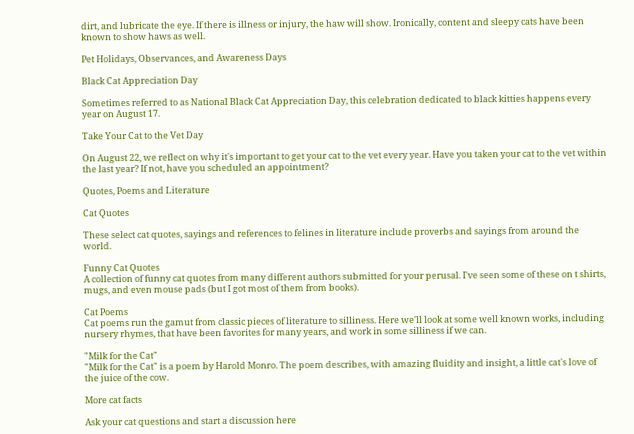dirt, and lubricate the eye. If there is illness or injury, the haw will show. Ironically, content and sleepy cats have been known to show haws as well.

Pet Holidays, Observances, and Awareness Days

Black Cat Appreciation Day

Sometimes referred to as National Black Cat Appreciation Day, this celebration dedicated to black kitties happens every year on August 17.

Take Your Cat to the Vet Day

On August 22, we reflect on why it's important to get your cat to the vet every year. Have you taken your cat to the vet within the last year? If not, have you scheduled an appointment?

Quotes, Poems and Literature

Cat Quotes

These select cat quotes, sayings and references to felines in literature include proverbs and sayings from around the world.

Funny Cat Quotes
A collection of funny cat quotes from many different authors submitted for your perusal. I've seen some of these on t shirts, mugs, and even mouse pads (but I got most of them from books).

Cat Poems
Cat poems run the gamut from classic pieces of literature to silliness. Here we'll look at some well known works, including nursery rhymes, that have been favorites for many years, and work in some silliness if we can.

"Milk for the Cat"
"Milk for the Cat" is a poem by Harold Monro. The poem describes, with amazing fluidity and insight, a little cat's love of the juice of the cow.

More cat facts

Ask your cat questions and start a discussion here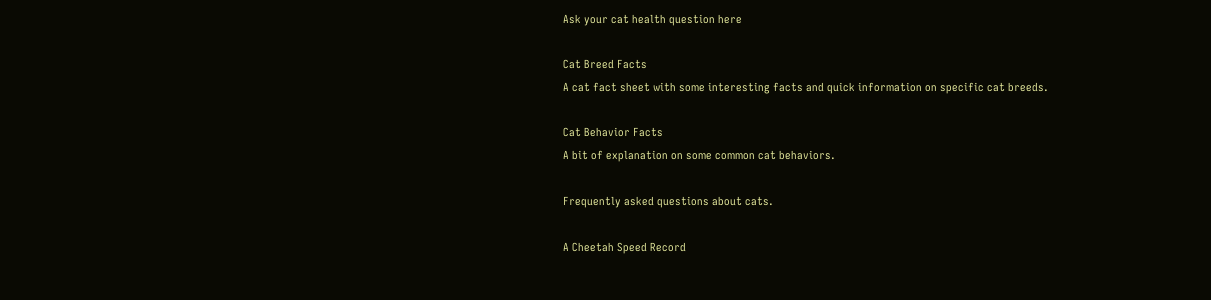Ask your cat health question here

Cat Breed Facts
A cat fact sheet with some interesting facts and quick information on specific cat breeds.

Cat Behavior Facts
A bit of explanation on some common cat behaviors.

Frequently asked questions about cats.

A Cheetah Speed Record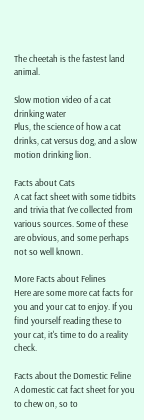The cheetah is the fastest land animal.

Slow motion video of a cat drinking water
Plus, the science of how a cat drinks, cat versus dog, and a slow motion drinking lion.

Facts about Cats
A cat fact sheet with some tidbits and trivia that I've collected from various sources. Some of these are obvious, and some perhaps not so well known.

More Facts about Felines
Here are some more cat facts for you and your cat to enjoy. If you find yourself reading these to your cat, it's time to do a reality check.

Facts about the Domestic Feline
A domestic cat fact sheet for you to chew on, so to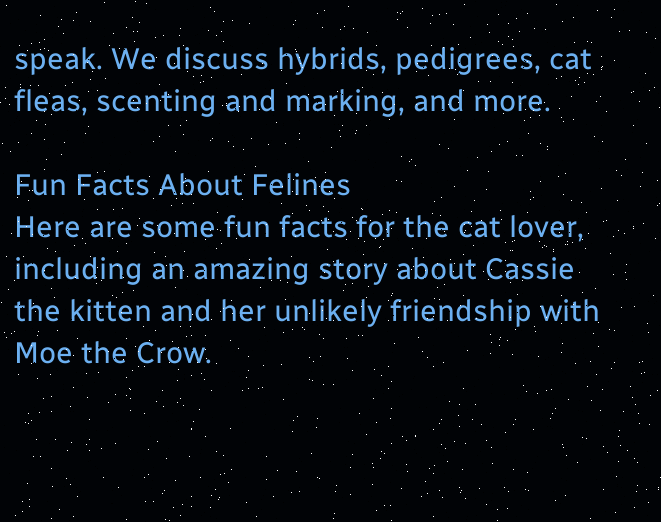speak. We discuss hybrids, pedigrees, cat fleas, scenting and marking, and more.

Fun Facts About Felines
Here are some fun facts for the cat lover, including an amazing story about Cassie the kitten and her unlikely friendship with Moe the Crow.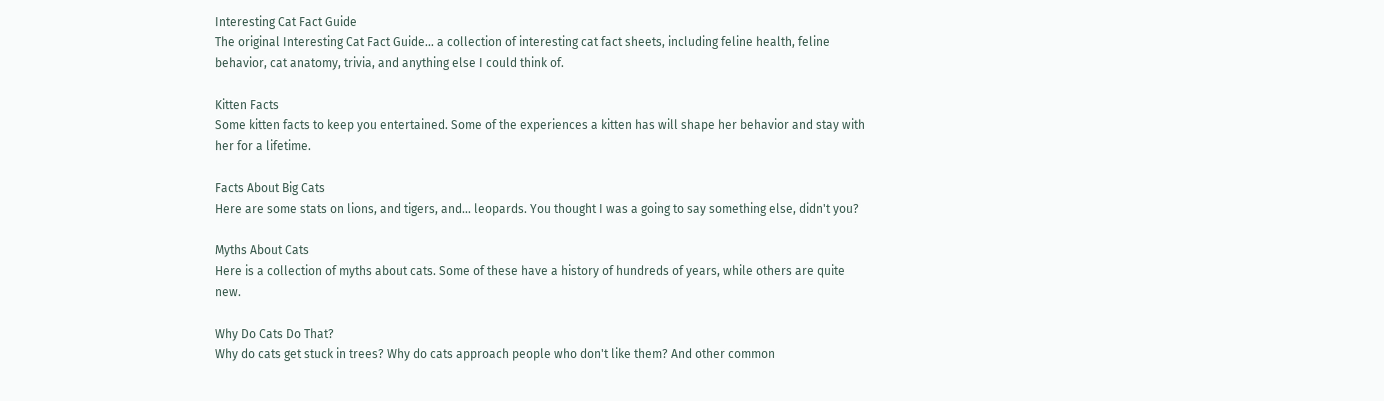Interesting Cat Fact Guide
The original Interesting Cat Fact Guide... a collection of interesting cat fact sheets, including feline health, feline behavior, cat anatomy, trivia, and anything else I could think of.

Kitten Facts
Some kitten facts to keep you entertained. Some of the experiences a kitten has will shape her behavior and stay with her for a lifetime.

Facts About Big Cats
Here are some stats on lions, and tigers, and... leopards. You thought I was a going to say something else, didn't you?

Myths About Cats
Here is a collection of myths about cats. Some of these have a history of hundreds of years, while others are quite new.

Why Do Cats Do That?
Why do cats get stuck in trees? Why do cats approach people who don't like them? And other common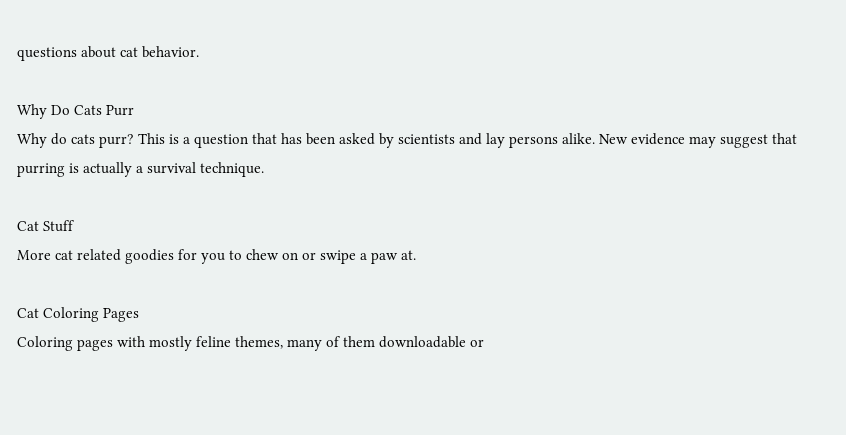questions about cat behavior.

Why Do Cats Purr
Why do cats purr? This is a question that has been asked by scientists and lay persons alike. New evidence may suggest that purring is actually a survival technique.

Cat Stuff
More cat related goodies for you to chew on or swipe a paw at.

Cat Coloring Pages
Coloring pages with mostly feline themes, many of them downloadable or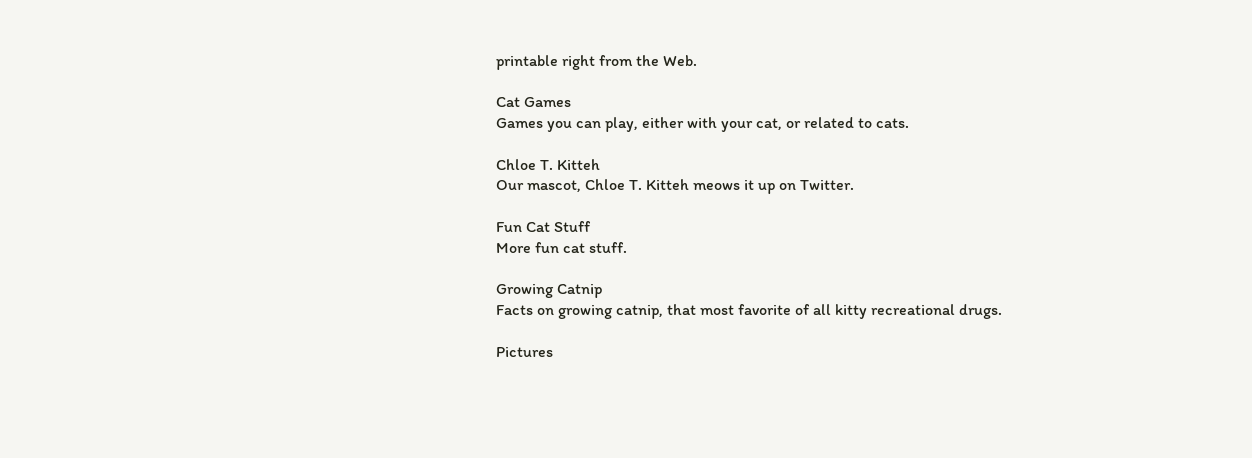printable right from the Web.

Cat Games
Games you can play, either with your cat, or related to cats.

Chloe T. Kitteh
Our mascot, Chloe T. Kitteh meows it up on Twitter.

Fun Cat Stuff
More fun cat stuff.

Growing Catnip
Facts on growing catnip, that most favorite of all kitty recreational drugs.

Pictures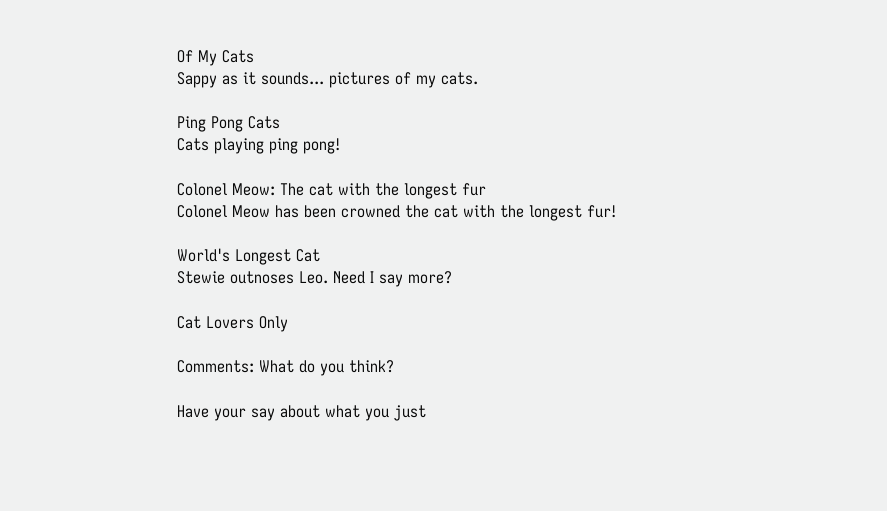Of My Cats
Sappy as it sounds... pictures of my cats.

Ping Pong Cats
Cats playing ping pong!

Colonel Meow: The cat with the longest fur
Colonel Meow has been crowned the cat with the longest fur!

World's Longest Cat
Stewie outnoses Leo. Need I say more?

Cat Lovers Only

Comments: What do you think?

Have your say about what you just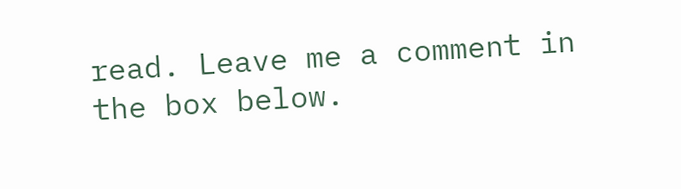read. Leave me a comment in the box below.